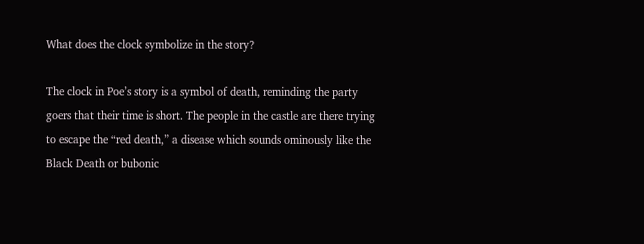What does the clock symbolize in the story?

The clock in Poe’s story is a symbol of death, reminding the party goers that their time is short. The people in the castle are there trying to escape the “red death,” a disease which sounds ominously like the Black Death or bubonic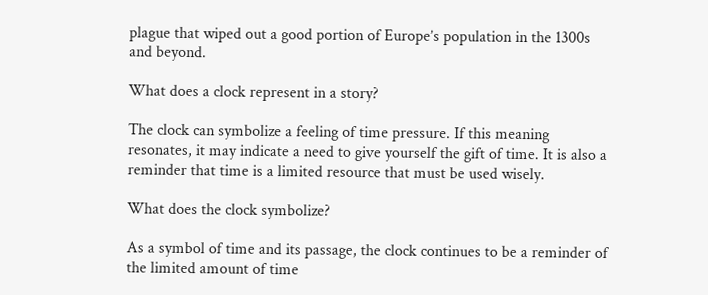plague that wiped out a good portion of Europe’s population in the 1300s and beyond.

What does a clock represent in a story?

The clock can symbolize a feeling of time pressure. If this meaning resonates, it may indicate a need to give yourself the gift of time. It is also a reminder that time is a limited resource that must be used wisely.

What does the clock symbolize?

As a symbol of time and its passage, the clock continues to be a reminder of the limited amount of time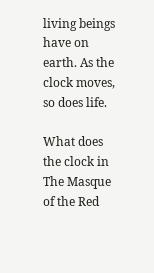living beings have on earth. As the clock moves, so does life.

What does the clock in The Masque of the Red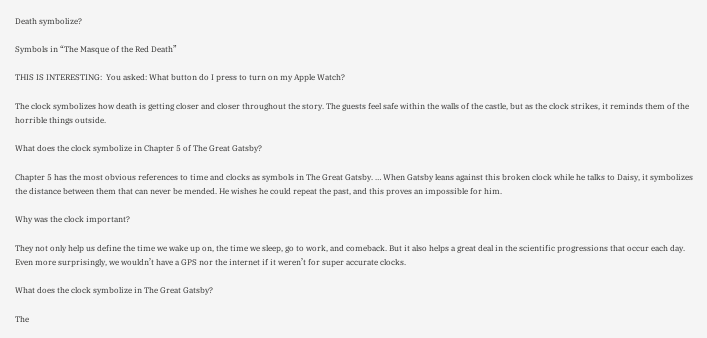Death symbolize?

Symbols in “The Masque of the Red Death”

THIS IS INTERESTING:  You asked: What button do I press to turn on my Apple Watch?

The clock symbolizes how death is getting closer and closer throughout the story. The guests feel safe within the walls of the castle, but as the clock strikes, it reminds them of the horrible things outside.

What does the clock symbolize in Chapter 5 of The Great Gatsby?

Chapter 5 has the most obvious references to time and clocks as symbols in The Great Gatsby. … When Gatsby leans against this broken clock while he talks to Daisy, it symbolizes the distance between them that can never be mended. He wishes he could repeat the past, and this proves an impossible for him.

Why was the clock important?

They not only help us define the time we wake up on, the time we sleep, go to work, and comeback. But it also helps a great deal in the scientific progressions that occur each day. Even more surprisingly, we wouldn’t have a GPS nor the internet if it weren’t for super accurate clocks.

What does the clock symbolize in The Great Gatsby?

The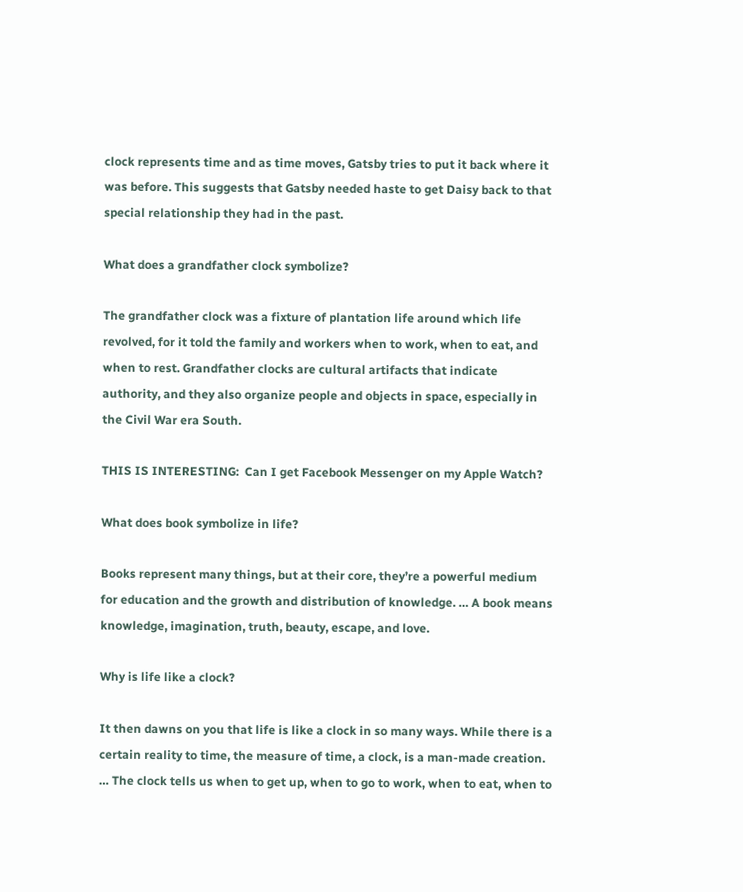clock represents time and as time moves, Gatsby tries to put it back where it was before. This suggests that Gatsby needed haste to get Daisy back to that special relationship they had in the past.

What does a grandfather clock symbolize?

The grandfather clock was a fixture of plantation life around which life revolved, for it told the family and workers when to work, when to eat, and when to rest. Grandfather clocks are cultural artifacts that indicate authority, and they also organize people and objects in space, especially in the Civil War era South.

THIS IS INTERESTING:  Can I get Facebook Messenger on my Apple Watch?

What does book symbolize in life?

Books represent many things, but at their core, they’re a powerful medium for education and the growth and distribution of knowledge. … A book means knowledge, imagination, truth, beauty, escape, and love.

Why is life like a clock?

It then dawns on you that life is like a clock in so many ways. While there is a certain reality to time, the measure of time, a clock, is a man-made creation. … The clock tells us when to get up, when to go to work, when to eat, when to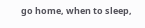go home, when to sleep,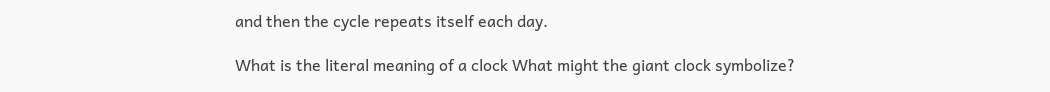and then the cycle repeats itself each day.

What is the literal meaning of a clock What might the giant clock symbolize?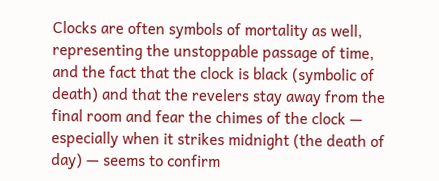Clocks are often symbols of mortality as well, representing the unstoppable passage of time, and the fact that the clock is black (symbolic of death) and that the revelers stay away from the final room and fear the chimes of the clock — especially when it strikes midnight (the death of day) — seems to confirm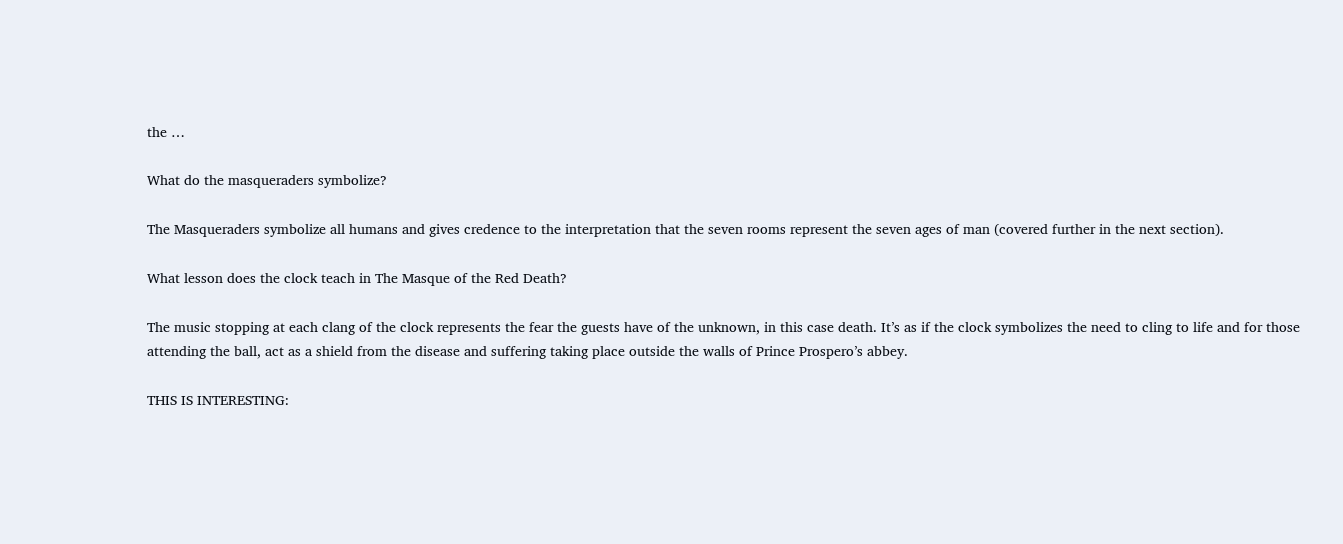the …

What do the masqueraders symbolize?

The Masqueraders symbolize all humans and gives credence to the interpretation that the seven rooms represent the seven ages of man (covered further in the next section).

What lesson does the clock teach in The Masque of the Red Death?

The music stopping at each clang of the clock represents the fear the guests have of the unknown, in this case death. It’s as if the clock symbolizes the need to cling to life and for those attending the ball, act as a shield from the disease and suffering taking place outside the walls of Prince Prospero’s abbey.

THIS IS INTERESTING: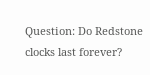Question: Do Redstone clocks last forever?